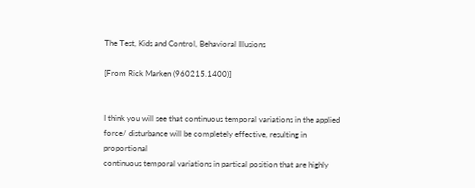The Test, Kids and Control, Behavioral Illusions

[From Rick Marken (960215.1400)]


I think you will see that continuous temporal variations in the applied
force/ disturbance will be completely effective, resulting in proportional
continuous temporal variations in partical position that are highly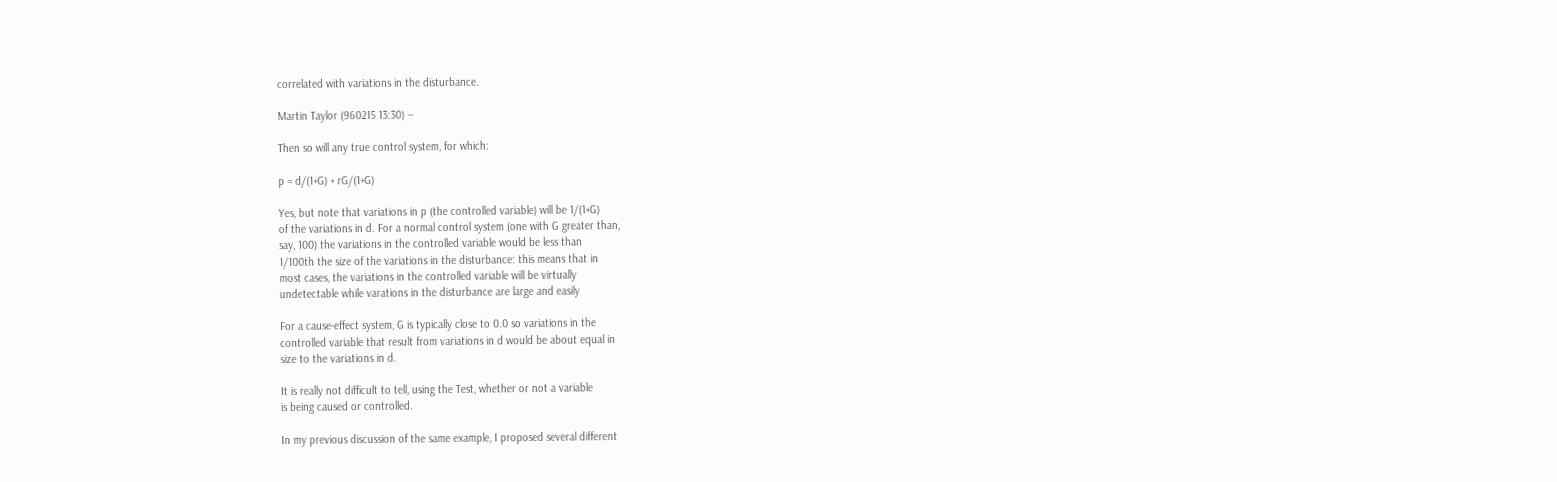correlated with variations in the disturbance.

Martin Taylor (960215 13:30) --

Then so will any true control system, for which:

p = d/(1+G) + rG/(1+G)

Yes, but note that variations in p (the controlled variable) will be 1/(1+G)
of the variations in d. For a normal control system (one with G greater than,
say, 100) the variations in the controlled variable would be less than
1/100th the size of the variations in the disturbance: this means that in
most cases, the variations in the controlled variable will be virtually
undetectable while varations in the disturbance are large and easily

For a cause-effect system, G is typically close to 0.0 so variations in the
controlled variable that result from variations in d would be about equal in
size to the variations in d.

It is really not difficult to tell, using the Test, whether or not a variable
is being caused or controlled.

In my previous discussion of the same example, I proposed several different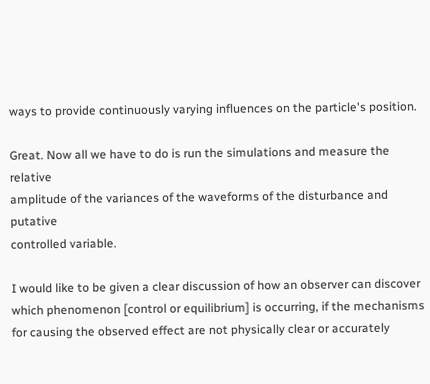ways to provide continuously varying influences on the particle's position.

Great. Now all we have to do is run the simulations and measure the relative
amplitude of the variances of the waveforms of the disturbance and putative
controlled variable.

I would like to be given a clear discussion of how an observer can discover
which phenomenon [control or equilibrium] is occurring, if the mechanisms
for causing the observed effect are not physically clear or accurately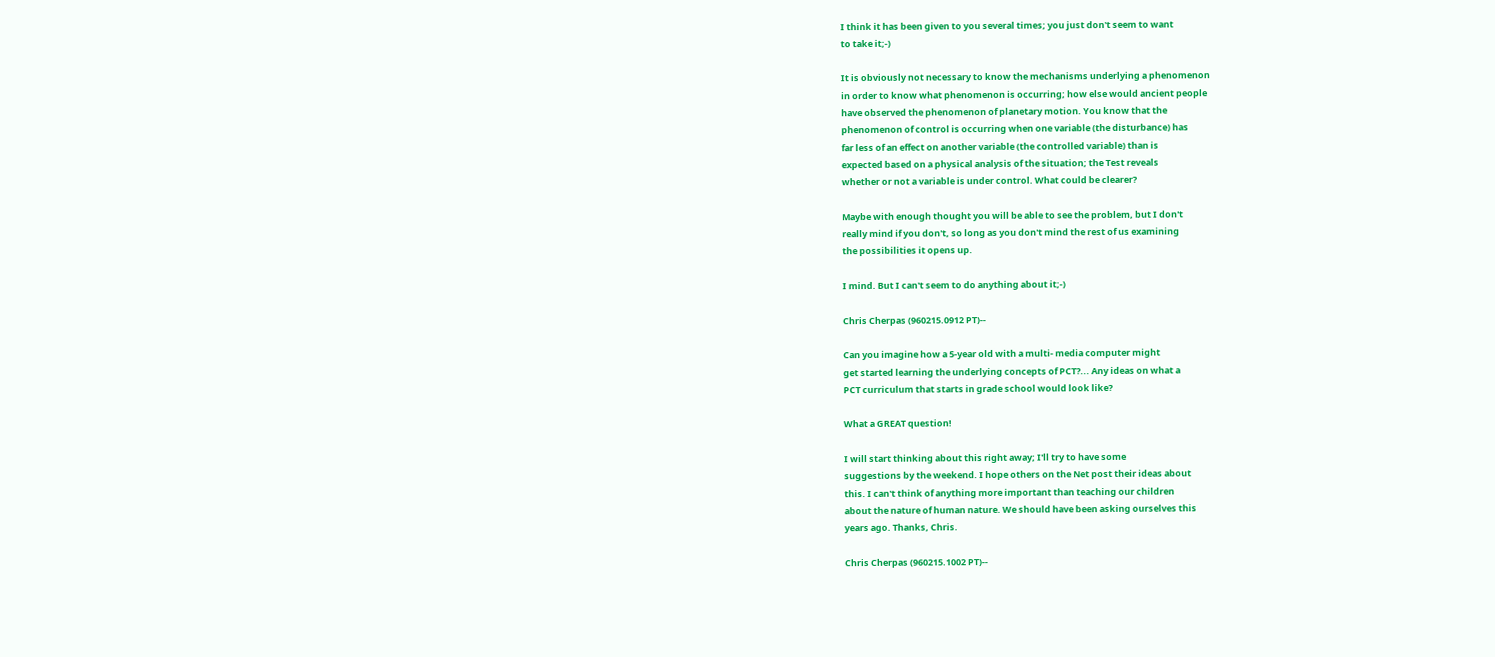I think it has been given to you several times; you just don't seem to want
to take it;-)

It is obviously not necessary to know the mechanisms underlying a phenomenon
in order to know what phenomenon is occurring; how else would ancient people
have observed the phenomenon of planetary motion. You know that the
phenomenon of control is occurring when one variable (the disturbance) has
far less of an effect on another variable (the controlled variable) than is
expected based on a physical analysis of the situation; the Test reveals
whether or not a variable is under control. What could be clearer?

Maybe with enough thought you will be able to see the problem, but I don't
really mind if you don't, so long as you don't mind the rest of us examining
the possibilities it opens up.

I mind. But I can't seem to do anything about it;-)

Chris Cherpas (960215.0912 PT)--

Can you imagine how a 5-year old with a multi- media computer might
get started learning the underlying concepts of PCT?... Any ideas on what a
PCT curriculum that starts in grade school would look like?

What a GREAT question!

I will start thinking about this right away; I'll try to have some
suggestions by the weekend. I hope others on the Net post their ideas about
this. I can't think of anything more important than teaching our children
about the nature of human nature. We should have been asking ourselves this
years ago. Thanks, Chris.

Chris Cherpas (960215.1002 PT)--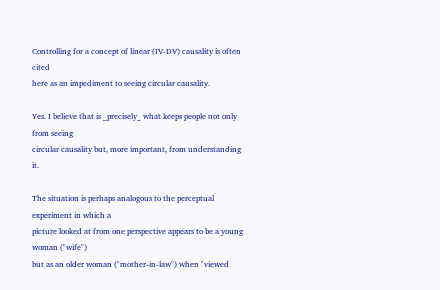Controlling for a concept of linear (IV-DV) causality is often cited
here as an impediment to seeing circular causality.

Yes. I believe that is _precisely_ what keeps people not only from seeing
circular causality but, more important, from understanding it.

The situation is perhaps analogous to the perceptual experiment in which a
picture looked at from one perspective appears to be a young woman ("wife")
but as an older woman ("mother-in-law") when "viewed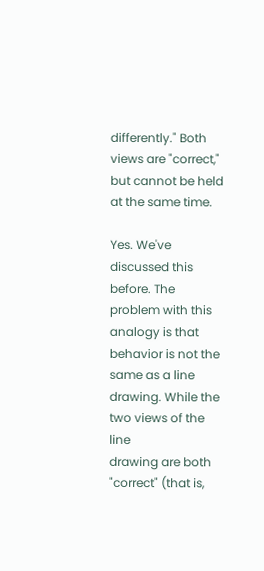differently." Both
views are "correct," but cannot be held at the same time.

Yes. We've discussed this before. The problem with this analogy is that
behavior is not the same as a line drawing. While the two views of the line
drawing are both "correct" (that is,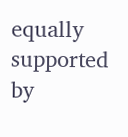equally supported by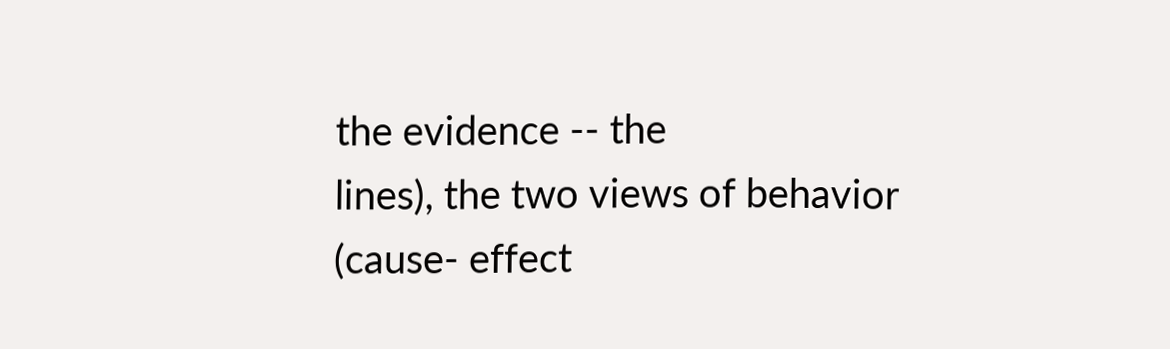the evidence -- the
lines), the two views of behavior (cause- effect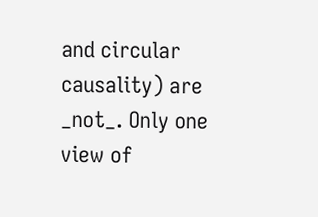and circular causality) are
_not_. Only one view of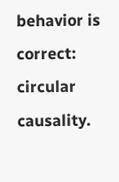behavior is correct: circular causality.